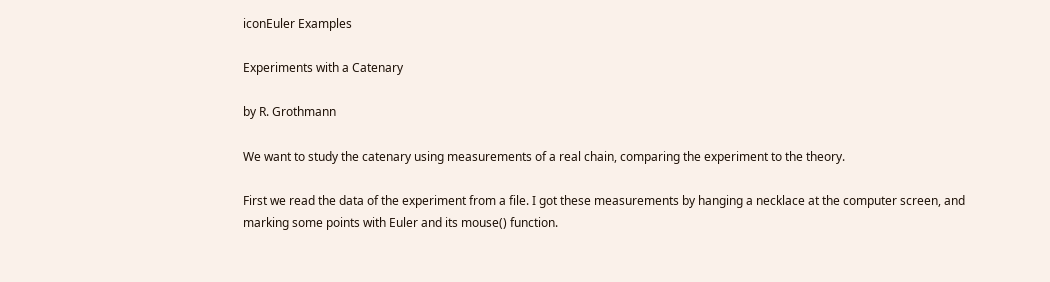iconEuler Examples

Experiments with a Catenary

by R. Grothmann

We want to study the catenary using measurements of a real chain, comparing the experiment to the theory.

First we read the data of the experiment from a file. I got these measurements by hanging a necklace at the computer screen, and marking some points with Euler and its mouse() function.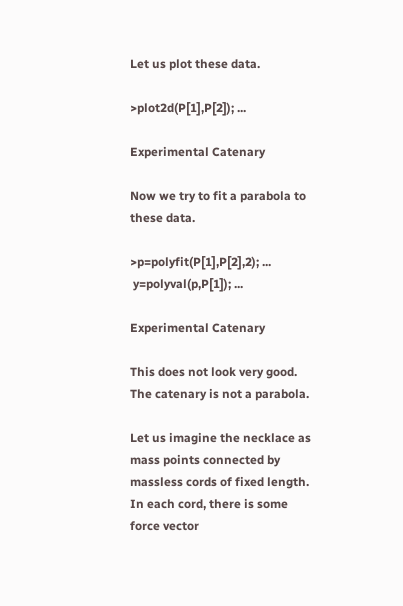Let us plot these data.

>plot2d(P[1],P[2]); ...

Experimental Catenary

Now we try to fit a parabola to these data.

>p=polyfit(P[1],P[2],2); ...
 y=polyval(p,P[1]); ...

Experimental Catenary

This does not look very good. The catenary is not a parabola.

Let us imagine the necklace as mass points connected by massless cords of fixed length. In each cord, there is some force vector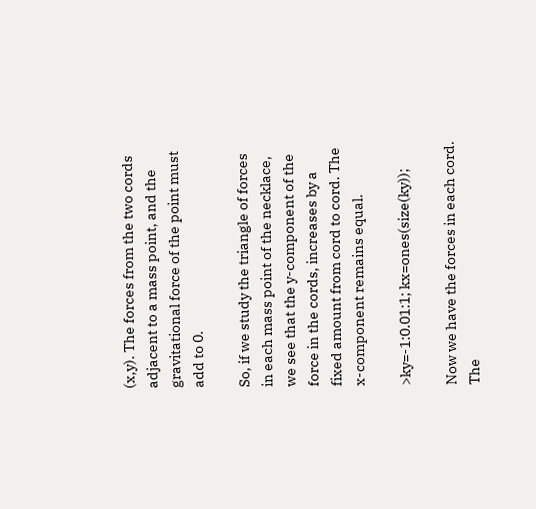(x,y). The forces from the two cords adjacent to a mass point, and the gravitational force of the point must add to 0.

So, if we study the triangle of forces in each mass point of the necklace, we see that the y-component of the force in the cords, increases by a fixed amount from cord to cord. The x-component remains equal.

>ky=-1:0.01:1; kx=ones(size(ky));

Now we have the forces in each cord. The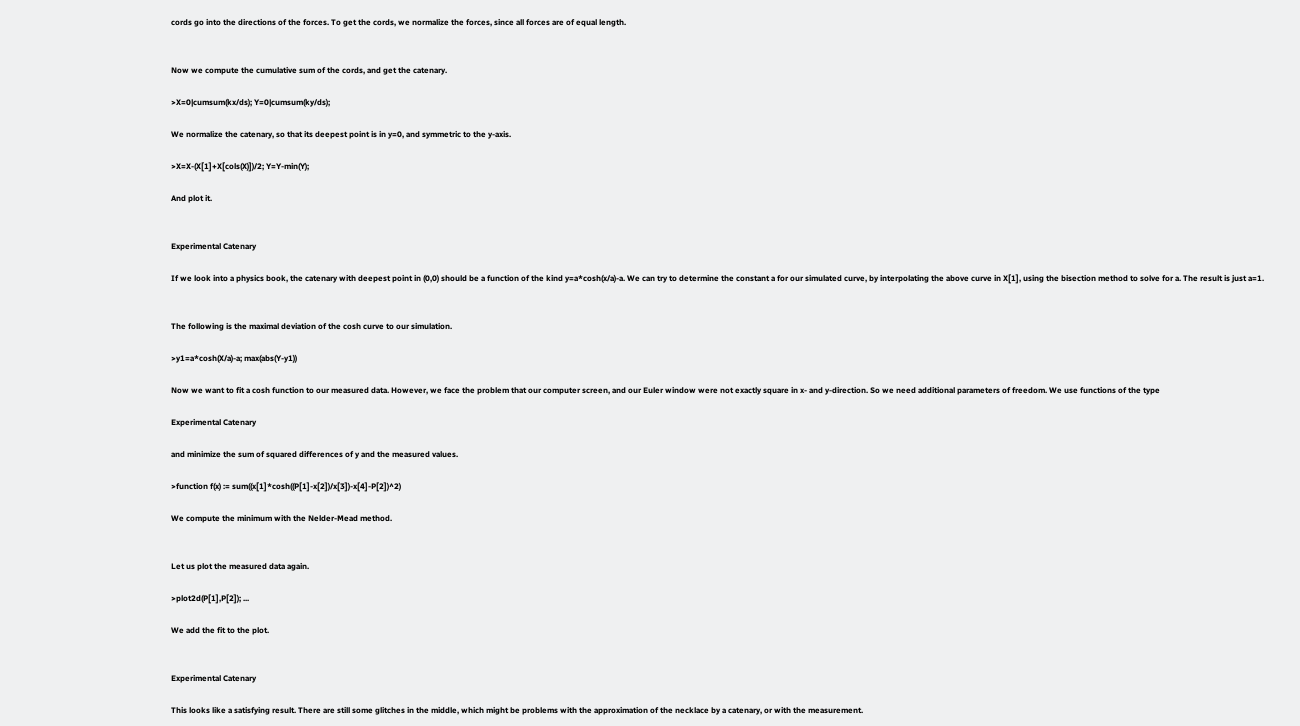cords go into the directions of the forces. To get the cords, we normalize the forces, since all forces are of equal length.


Now we compute the cumulative sum of the cords, and get the catenary.

>X=0|cumsum(kx/ds); Y=0|cumsum(ky/ds);

We normalize the catenary, so that its deepest point is in y=0, and symmetric to the y-axis.

>X=X-(X[1]+X[cols(X)])/2; Y=Y-min(Y);

And plot it.


Experimental Catenary

If we look into a physics book, the catenary with deepest point in (0,0) should be a function of the kind y=a*cosh(x/a)-a. We can try to determine the constant a for our simulated curve, by interpolating the above curve in X[1], using the bisection method to solve for a. The result is just a=1.


The following is the maximal deviation of the cosh curve to our simulation.

>y1=a*cosh(X/a)-a; max(abs(Y-y1))

Now we want to fit a cosh function to our measured data. However, we face the problem that our computer screen, and our Euler window were not exactly square in x- and y-direction. So we need additional parameters of freedom. We use functions of the type

Experimental Catenary

and minimize the sum of squared differences of y and the measured values.

>function f(x) := sum((x[1]*cosh((P[1]-x[2])/x[3])-x[4]-P[2])^2)

We compute the minimum with the Nelder-Mead method.


Let us plot the measured data again.

>plot2d(P[1],P[2]); ...

We add the fit to the plot.


Experimental Catenary

This looks like a satisfying result. There are still some glitches in the middle, which might be problems with the approximation of the necklace by a catenary, or with the measurement.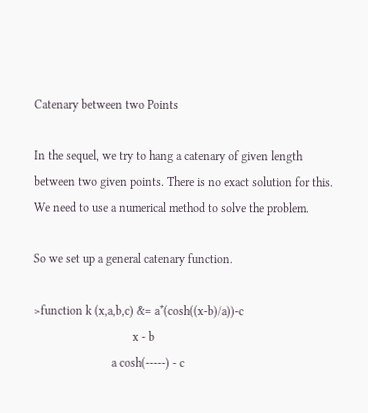Catenary between two Points

In the sequel, we try to hang a catenary of given length between two given points. There is no exact solution for this. We need to use a numerical method to solve the problem.

So we set up a general catenary function.

>function k (x,a,b,c) &= a*(cosh((x-b)/a))-c
                                 x - b
                          a cosh(-----) - c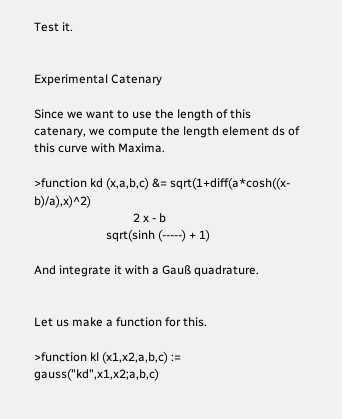Test it.


Experimental Catenary

Since we want to use the length of this catenary, we compute the length element ds of this curve with Maxima.

>function kd (x,a,b,c) &= sqrt(1+diff(a*cosh((x-b)/a),x)^2)
                                 2 x - b
                        sqrt(sinh (-----) + 1)

And integrate it with a Gauß quadrature.


Let us make a function for this.

>function kl (x1,x2,a,b,c) := gauss("kd",x1,x2;a,b,c)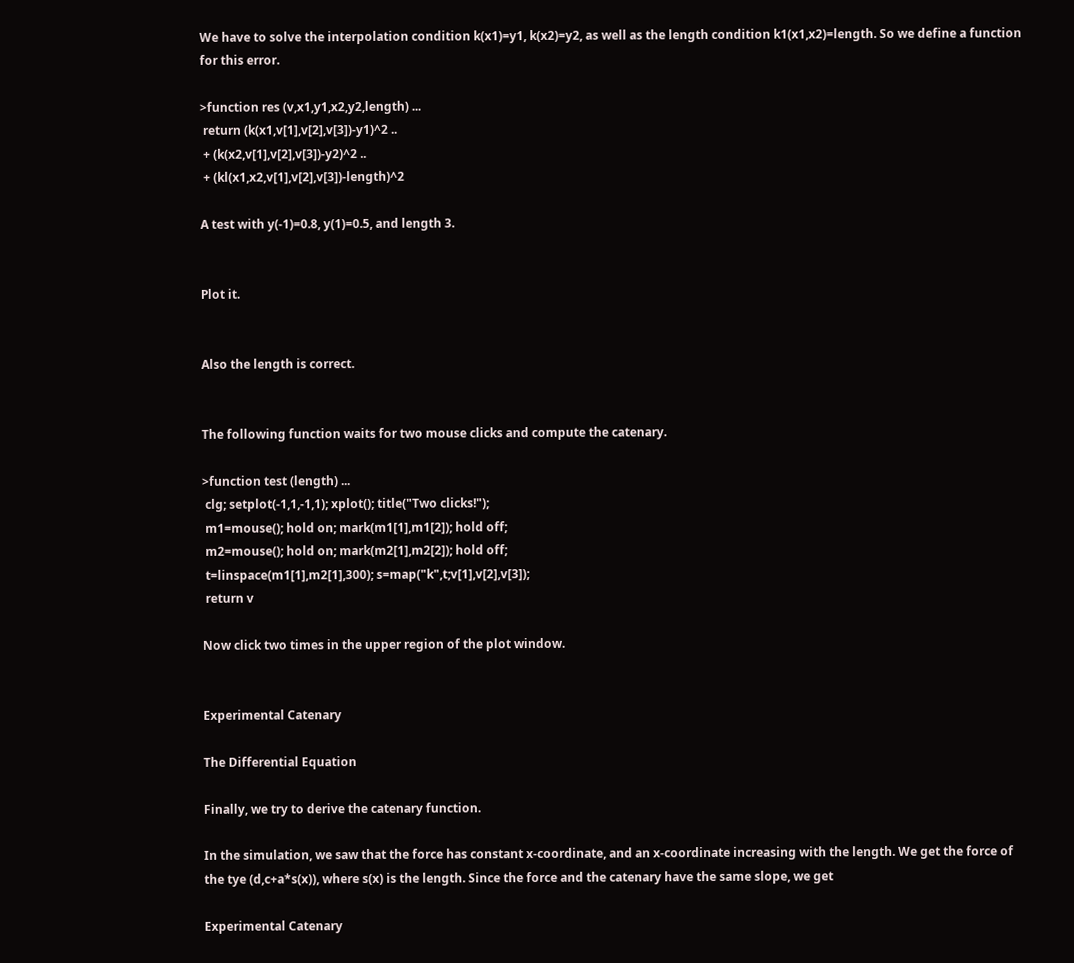We have to solve the interpolation condition k(x1)=y1, k(x2)=y2, as well as the length condition k1(x1,x2)=length. So we define a function for this error.

>function res (v,x1,y1,x2,y2,length) ...
 return (k(x1,v[1],v[2],v[3])-y1)^2 ..
 + (k(x2,v[1],v[2],v[3])-y2)^2 ..
 + (kl(x1,x2,v[1],v[2],v[3])-length)^2

A test with y(-1)=0.8, y(1)=0.5, and length 3.


Plot it.


Also the length is correct.


The following function waits for two mouse clicks and compute the catenary.

>function test (length) ...
 clg; setplot(-1,1,-1,1); xplot(); title("Two clicks!");
 m1=mouse(); hold on; mark(m1[1],m1[2]); hold off;
 m2=mouse(); hold on; mark(m2[1],m2[2]); hold off;
 t=linspace(m1[1],m2[1],300); s=map("k",t;v[1],v[2],v[3]);
 return v

Now click two times in the upper region of the plot window.


Experimental Catenary

The Differential Equation

Finally, we try to derive the catenary function.

In the simulation, we saw that the force has constant x-coordinate, and an x-coordinate increasing with the length. We get the force of the tye (d,c+a*s(x)), where s(x) is the length. Since the force and the catenary have the same slope, we get

Experimental Catenary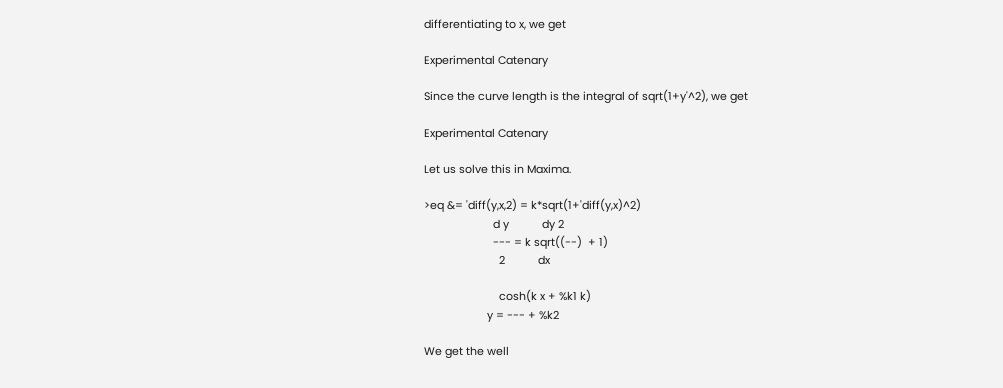differentiating to x, we get

Experimental Catenary

Since the curve length is the integral of sqrt(1+y'^2), we get

Experimental Catenary

Let us solve this in Maxima.

>eq &= 'diff(y,x,2) = k*sqrt(1+'diff(y,x)^2)
                       d y           dy 2
                       --- = k sqrt((--)  + 1)
                         2           dx

                         cosh(k x + %k1 k)
                     y = --- + %k2

We get the well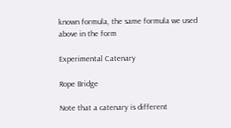known formula, the same formula we used above in the form

Experimental Catenary

Rope Bridge

Note that a catenary is different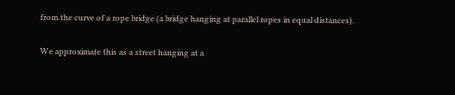from the curve of a rope bridge (a bridge hanging at parallel ropes in equal distances).

We approximate this as a street hanging at a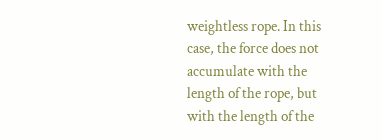weightless rope. In this case, the force does not accumulate with the length of the rope, but with the length of the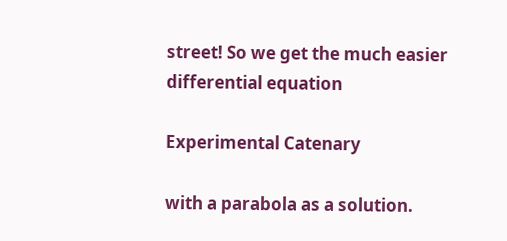street! So we get the much easier differential equation

Experimental Catenary

with a parabola as a solution.